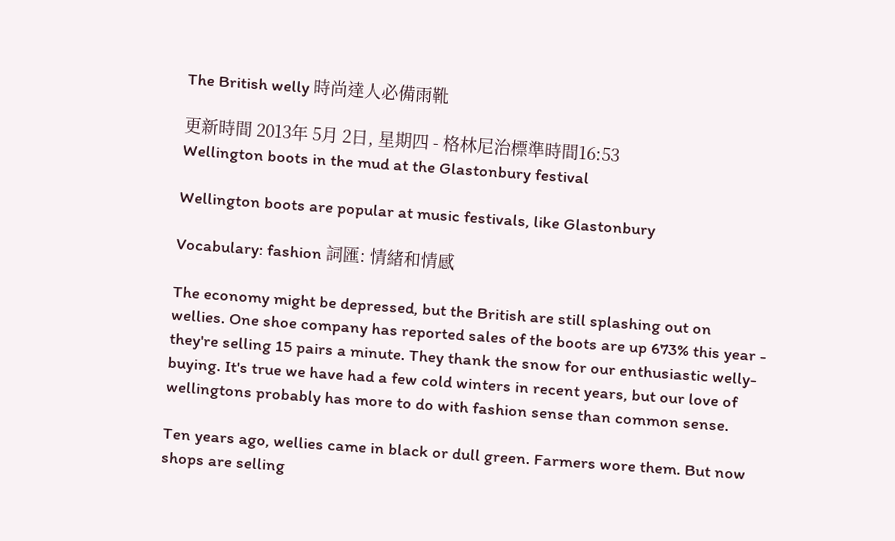The British welly 時尚達人必備雨靴

更新時間 2013年 5月 2日, 星期四 - 格林尼治標準時間16:53
Wellington boots in the mud at the Glastonbury festival

Wellington boots are popular at music festivals, like Glastonbury

Vocabulary: fashion 詞匯: 情緒和情感

The economy might be depressed, but the British are still splashing out on wellies. One shoe company has reported sales of the boots are up 673% this year - they're selling 15 pairs a minute. They thank the snow for our enthusiastic welly-buying. It's true we have had a few cold winters in recent years, but our love of wellingtons probably has more to do with fashion sense than common sense.

Ten years ago, wellies came in black or dull green. Farmers wore them. But now shops are selling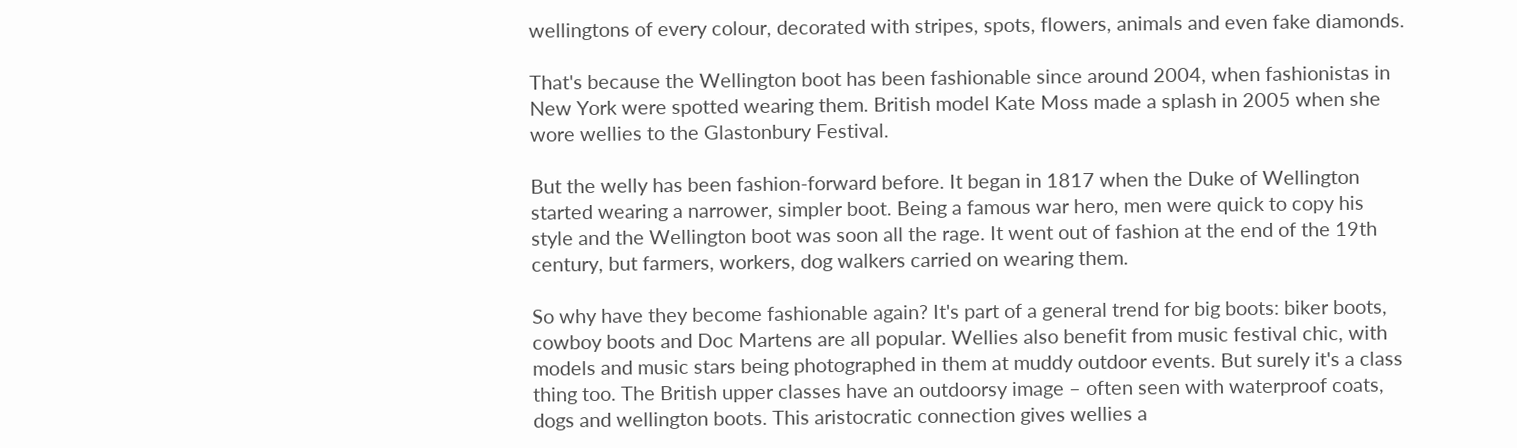wellingtons of every colour, decorated with stripes, spots, flowers, animals and even fake diamonds.

That's because the Wellington boot has been fashionable since around 2004, when fashionistas in New York were spotted wearing them. British model Kate Moss made a splash in 2005 when she wore wellies to the Glastonbury Festival.

But the welly has been fashion-forward before. It began in 1817 when the Duke of Wellington started wearing a narrower, simpler boot. Being a famous war hero, men were quick to copy his style and the Wellington boot was soon all the rage. It went out of fashion at the end of the 19th century, but farmers, workers, dog walkers carried on wearing them.

So why have they become fashionable again? It's part of a general trend for big boots: biker boots, cowboy boots and Doc Martens are all popular. Wellies also benefit from music festival chic, with models and music stars being photographed in them at muddy outdoor events. But surely it's a class thing too. The British upper classes have an outdoorsy image – often seen with waterproof coats, dogs and wellington boots. This aristocratic connection gives wellies a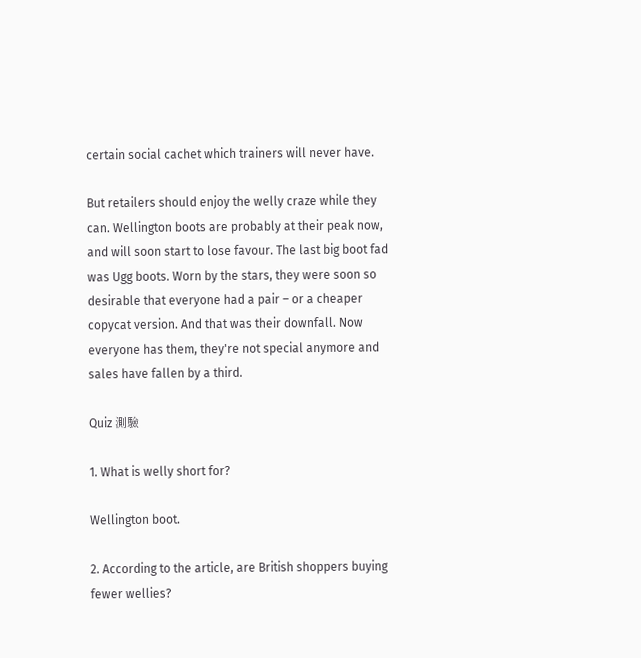certain social cachet which trainers will never have.

But retailers should enjoy the welly craze while they can. Wellington boots are probably at their peak now, and will soon start to lose favour. The last big boot fad was Ugg boots. Worn by the stars, they were soon so desirable that everyone had a pair – or a cheaper copycat version. And that was their downfall. Now everyone has them, they're not special anymore and sales have fallen by a third.

Quiz 測驗

1. What is welly short for?

Wellington boot.

2. According to the article, are British shoppers buying fewer wellies?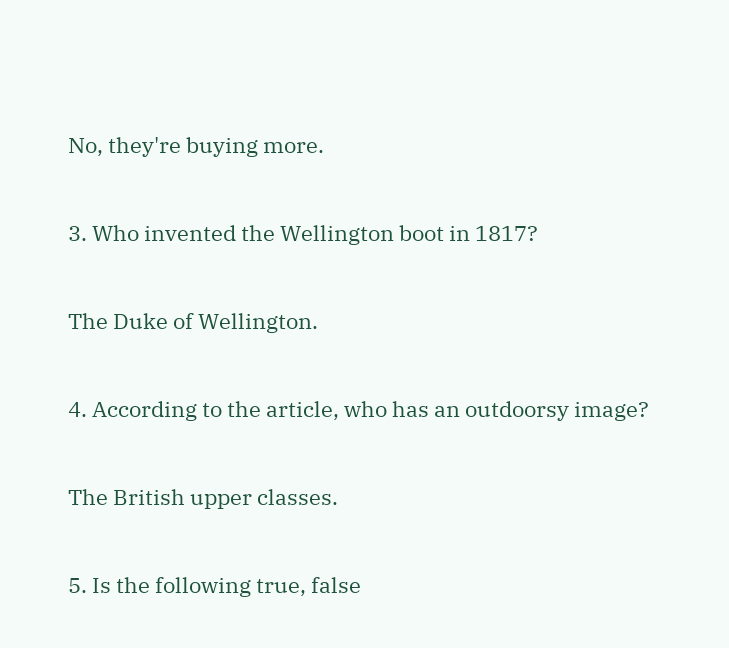No, they're buying more.

3. Who invented the Wellington boot in 1817?

The Duke of Wellington.

4. According to the article, who has an outdoorsy image?

The British upper classes.

5. Is the following true, false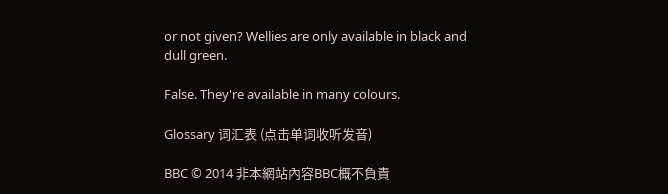or not given? Wellies are only available in black and dull green.

False. They're available in many colours.

Glossary 词汇表 (点击单词收听发音)

BBC © 2014 非本網站內容BBC概不負責